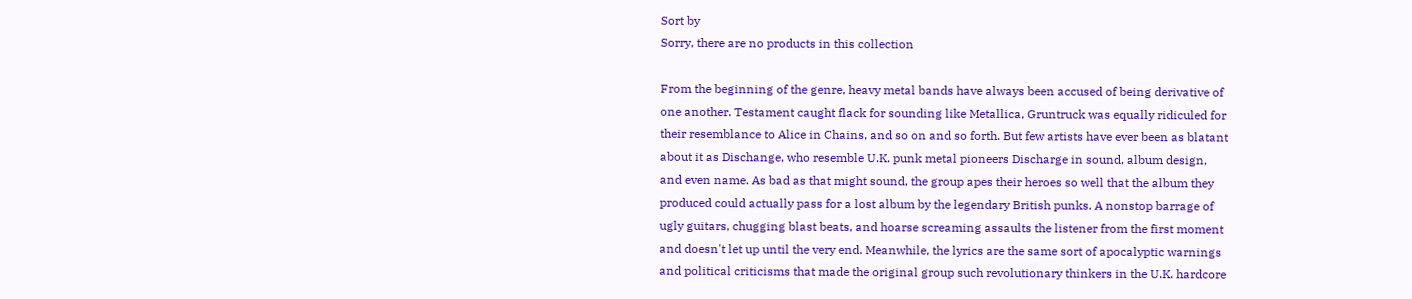Sort by
Sorry, there are no products in this collection

From the beginning of the genre, heavy metal bands have always been accused of being derivative of one another. Testament caught flack for sounding like Metallica, Gruntruck was equally ridiculed for their resemblance to Alice in Chains, and so on and so forth. But few artists have ever been as blatant about it as Dischange, who resemble U.K. punk metal pioneers Discharge in sound, album design, and even name. As bad as that might sound, the group apes their heroes so well that the album they produced could actually pass for a lost album by the legendary British punks. A nonstop barrage of ugly guitars, chugging blast beats, and hoarse screaming assaults the listener from the first moment and doesn't let up until the very end. Meanwhile, the lyrics are the same sort of apocalyptic warnings and political criticisms that made the original group such revolutionary thinkers in the U.K. hardcore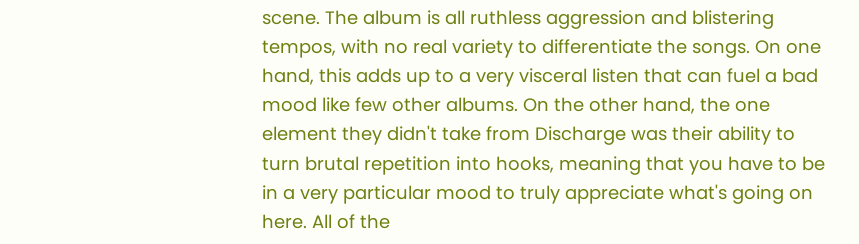scene. The album is all ruthless aggression and blistering tempos, with no real variety to differentiate the songs. On one hand, this adds up to a very visceral listen that can fuel a bad mood like few other albums. On the other hand, the one element they didn't take from Discharge was their ability to turn brutal repetition into hooks, meaning that you have to be in a very particular mood to truly appreciate what's going on here. All of the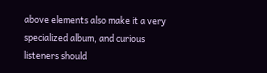above elements also make it a very specialized album, and curious listeners should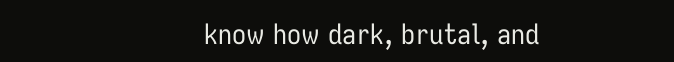know how dark, brutal, and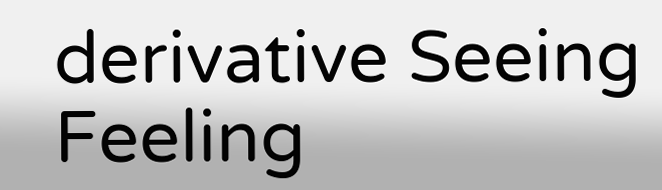derivative Seeing Feeling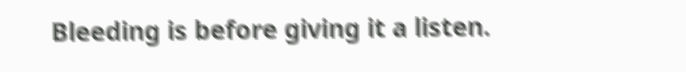Bleeding is before giving it a listen.